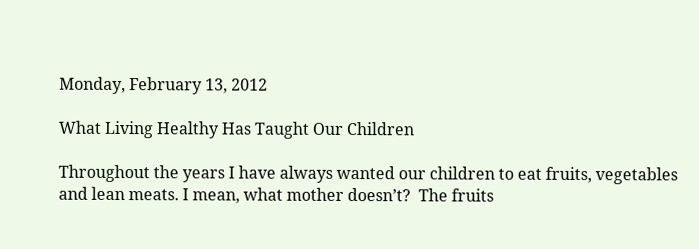Monday, February 13, 2012

What Living Healthy Has Taught Our Children

Throughout the years I have always wanted our children to eat fruits, vegetables and lean meats. I mean, what mother doesn’t?  The fruits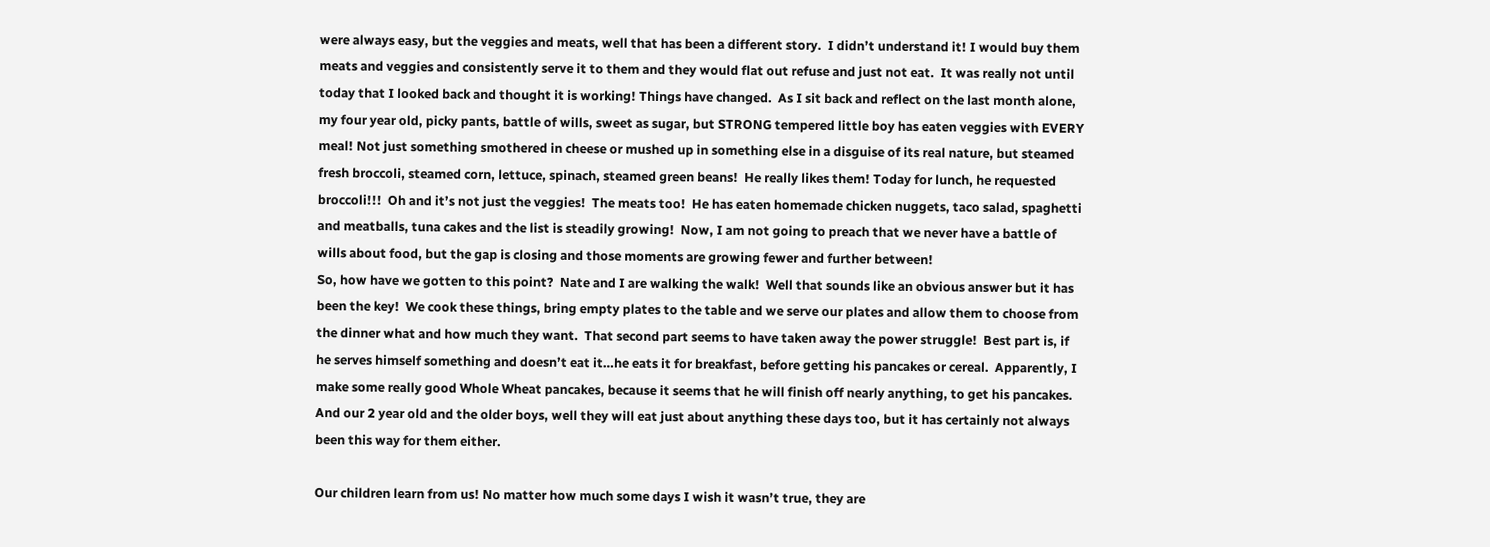were always easy, but the veggies and meats, well that has been a different story.  I didn’t understand it! I would buy them meats and veggies and consistently serve it to them and they would flat out refuse and just not eat.  It was really not until today that I looked back and thought it is working! Things have changed.  As I sit back and reflect on the last month alone, my four year old, picky pants, battle of wills, sweet as sugar, but STRONG tempered little boy has eaten veggies with EVERY meal! Not just something smothered in cheese or mushed up in something else in a disguise of its real nature, but steamed fresh broccoli, steamed corn, lettuce, spinach, steamed green beans!  He really likes them! Today for lunch, he requested broccoli!!!  Oh and it’s not just the veggies!  The meats too!  He has eaten homemade chicken nuggets, taco salad, spaghetti and meatballs, tuna cakes and the list is steadily growing!  Now, I am not going to preach that we never have a battle of wills about food, but the gap is closing and those moments are growing fewer and further between!
So, how have we gotten to this point?  Nate and I are walking the walk!  Well that sounds like an obvious answer but it has been the key!  We cook these things, bring empty plates to the table and we serve our plates and allow them to choose from the dinner what and how much they want.  That second part seems to have taken away the power struggle!  Best part is, if he serves himself something and doesn’t eat it…he eats it for breakfast, before getting his pancakes or cereal.  Apparently, I make some really good Whole Wheat pancakes, because it seems that he will finish off nearly anything, to get his pancakes.  And our 2 year old and the older boys, well they will eat just about anything these days too, but it has certainly not always been this way for them either.

Our children learn from us! No matter how much some days I wish it wasn’t true, they are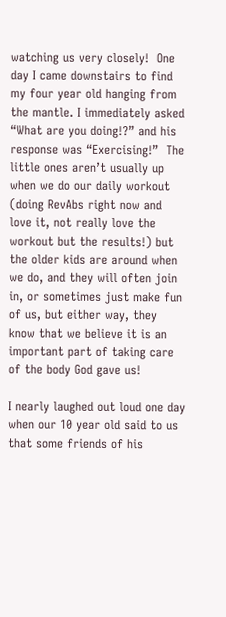watching us very closely!  One day I came downstairs to find my four year old hanging from the mantle. I immediately asked “What are you doing!?” and his response was “Exercising!”  The little ones aren’t usually up when we do our daily workout (doing RevAbs right now and love it, not really love the workout but the results!) but the older kids are around when we do, and they will often join in, or sometimes just make fun of us, but either way, they know that we believe it is an important part of taking care of the body God gave us!

I nearly laughed out loud one day when our 10 year old said to us that some friends of his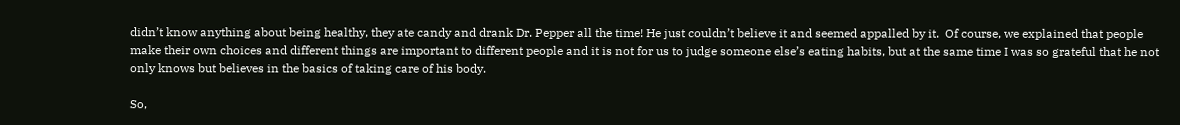didn’t know anything about being healthy, they ate candy and drank Dr. Pepper all the time! He just couldn’t believe it and seemed appalled by it.  Of course, we explained that people make their own choices and different things are important to different people and it is not for us to judge someone else’s eating habits, but at the same time I was so grateful that he not only knows but believes in the basics of taking care of his body.

So,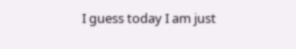I guess today I am just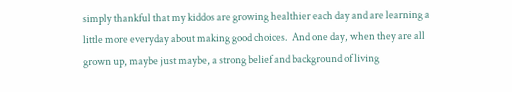simply thankful that my kiddos are growing healthier each day and are learning a little more everyday about making good choices.  And one day, when they are all grown up, maybe just maybe, a strong belief and background of living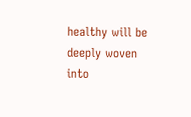healthy will be deeply woven into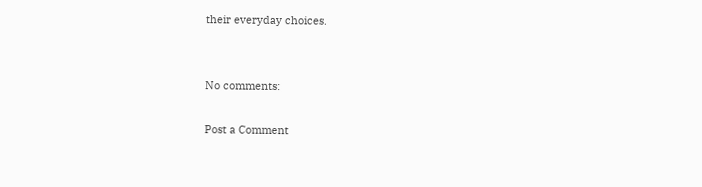their everyday choices.


No comments:

Post a Comment